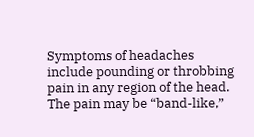Symptoms of headaches include pounding or throbbing pain in any region of the head. The pain may be “band-like,”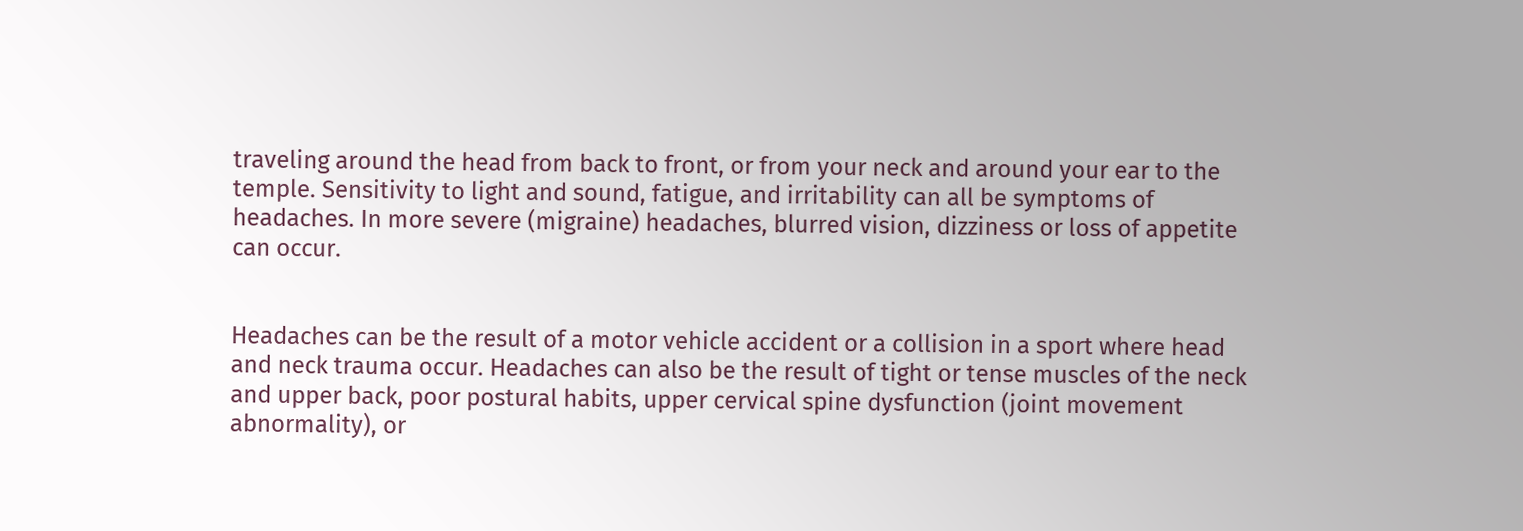traveling around the head from back to front, or from your neck and around your ear to the temple. Sensitivity to light and sound, fatigue, and irritability can all be symptoms of headaches. In more severe (migraine) headaches, blurred vision, dizziness or loss of appetite can occur.


Headaches can be the result of a motor vehicle accident or a collision in a sport where head and neck trauma occur. Headaches can also be the result of tight or tense muscles of the neck and upper back, poor postural habits, upper cervical spine dysfunction (joint movement abnormality), or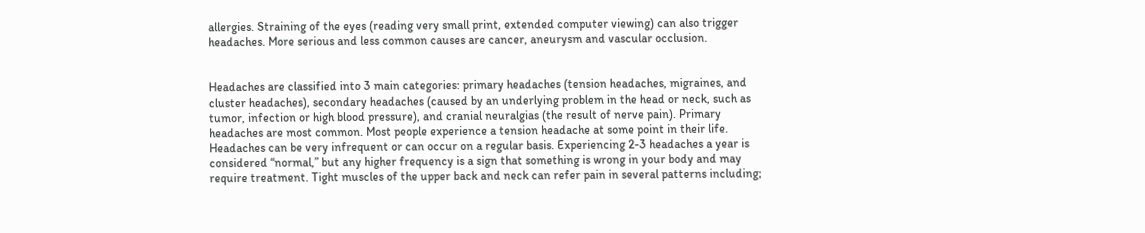allergies. Straining of the eyes (reading very small print, extended computer viewing) can also trigger headaches. More serious and less common causes are cancer, aneurysm and vascular occlusion.


Headaches are classified into 3 main categories: primary headaches (tension headaches, migraines, and cluster headaches), secondary headaches (caused by an underlying problem in the head or neck, such as tumor, infection or high blood pressure), and cranial neuralgias (the result of nerve pain). Primary headaches are most common. Most people experience a tension headache at some point in their life. Headaches can be very infrequent or can occur on a regular basis. Experiencing 2-3 headaches a year is considered “normal,” but any higher frequency is a sign that something is wrong in your body and may require treatment. Tight muscles of the upper back and neck can refer pain in several patterns including;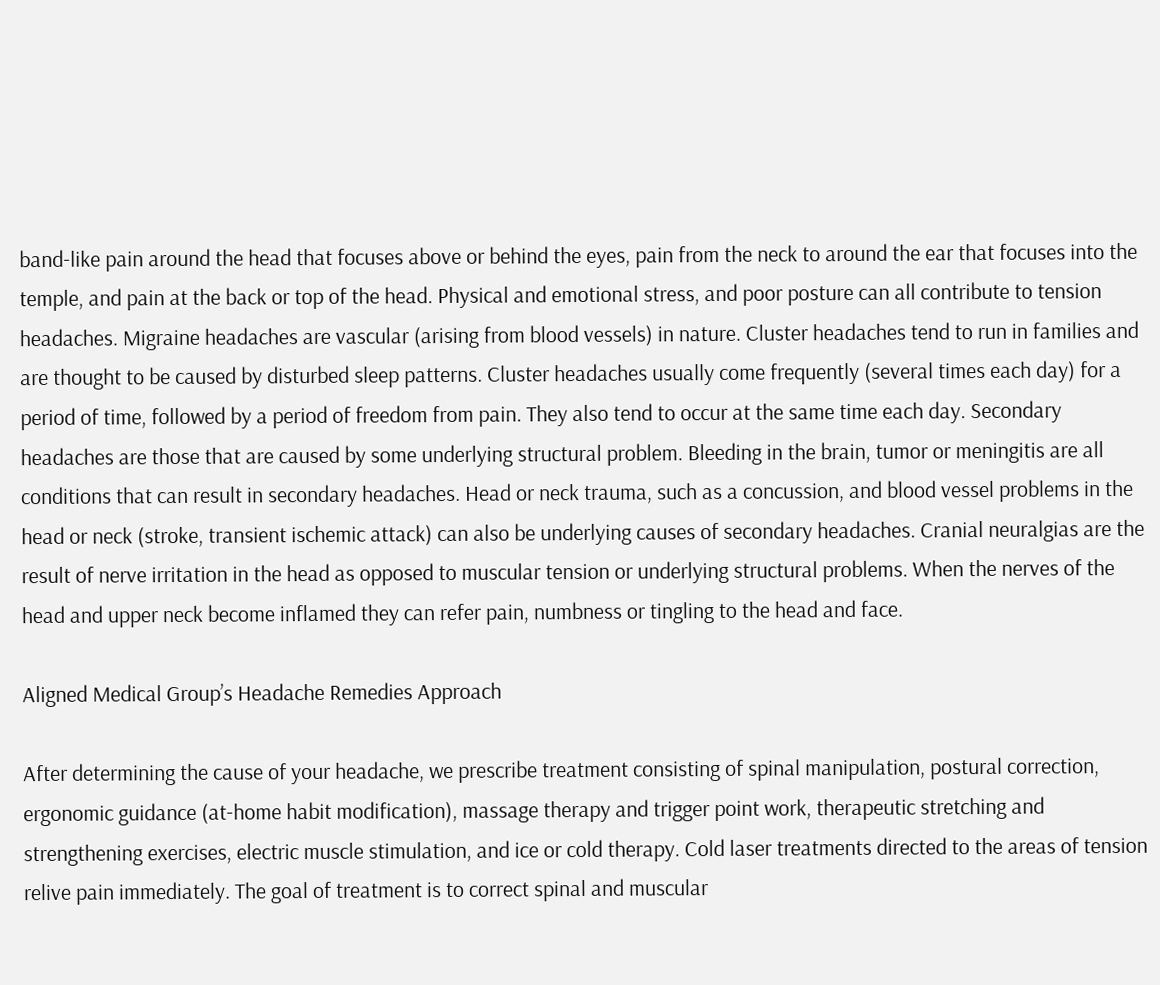band-like pain around the head that focuses above or behind the eyes, pain from the neck to around the ear that focuses into the temple, and pain at the back or top of the head. Physical and emotional stress, and poor posture can all contribute to tension headaches. Migraine headaches are vascular (arising from blood vessels) in nature. Cluster headaches tend to run in families and are thought to be caused by disturbed sleep patterns. Cluster headaches usually come frequently (several times each day) for a period of time, followed by a period of freedom from pain. They also tend to occur at the same time each day. Secondary headaches are those that are caused by some underlying structural problem. Bleeding in the brain, tumor or meningitis are all conditions that can result in secondary headaches. Head or neck trauma, such as a concussion, and blood vessel problems in the head or neck (stroke, transient ischemic attack) can also be underlying causes of secondary headaches. Cranial neuralgias are the result of nerve irritation in the head as opposed to muscular tension or underlying structural problems. When the nerves of the head and upper neck become inflamed they can refer pain, numbness or tingling to the head and face.

Aligned Medical Group’s Headache Remedies Approach

After determining the cause of your headache, we prescribe treatment consisting of spinal manipulation, postural correction, ergonomic guidance (at-home habit modification), massage therapy and trigger point work, therapeutic stretching and strengthening exercises, electric muscle stimulation, and ice or cold therapy. Cold laser treatments directed to the areas of tension relive pain immediately. The goal of treatment is to correct spinal and muscular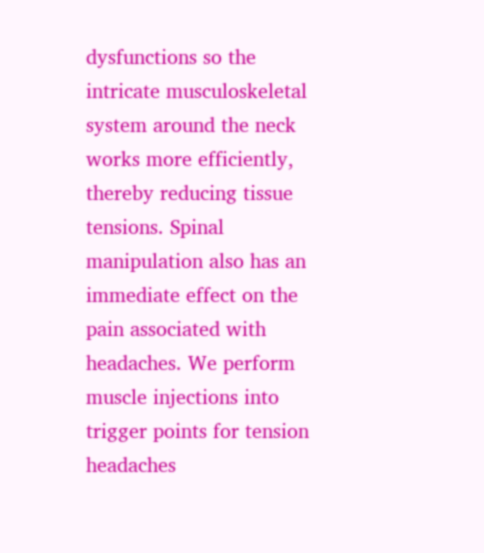dysfunctions so the intricate musculoskeletal system around the neck works more efficiently, thereby reducing tissue tensions. Spinal manipulation also has an immediate effect on the pain associated with headaches. We perform muscle injections into trigger points for tension headaches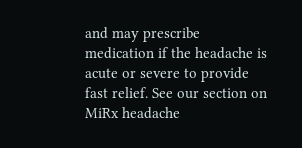and may prescribe medication if the headache is acute or severe to provide fast relief. See our section on MiRx headache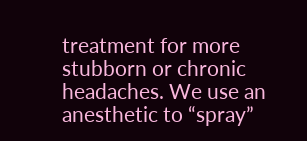treatment for more stubborn or chronic headaches. We use an anesthetic to “spray”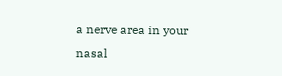a nerve area in your nasal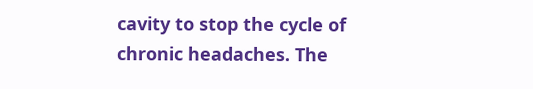cavity to stop the cycle of chronic headaches. The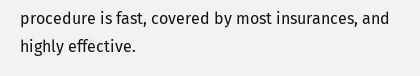procedure is fast, covered by most insurances, and highly effective.